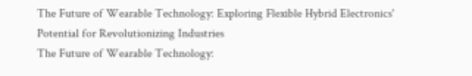The Future of Wearable Technology: Exploring Flexible Hybrid Electronics' Potential for Revolutionizing Industries
The Future of Wearable Technology: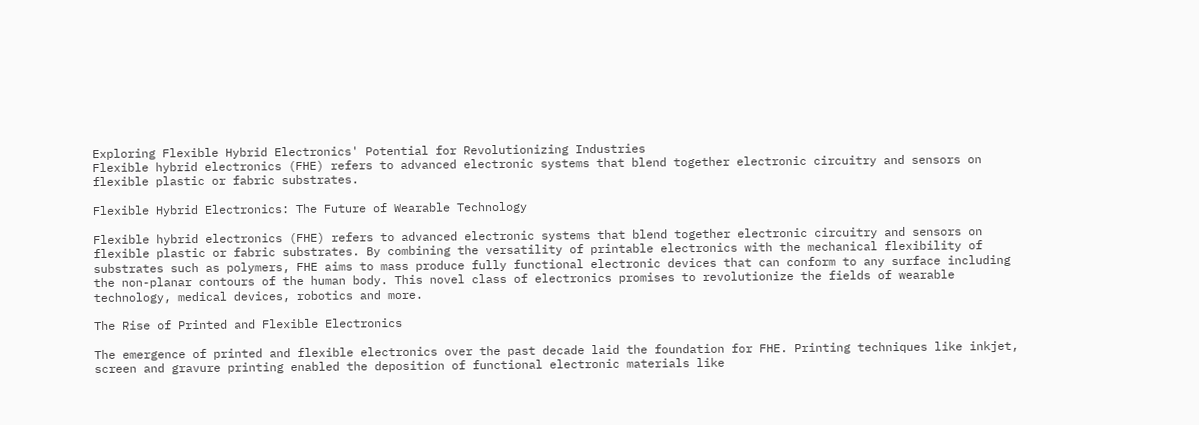Exploring Flexible Hybrid Electronics' Potential for Revolutionizing Industries
Flexible hybrid electronics (FHE) refers to advanced electronic systems that blend together electronic circuitry and sensors on flexible plastic or fabric substrates.

Flexible Hybrid Electronics: The Future of Wearable Technology

Flexible hybrid electronics (FHE) refers to advanced electronic systems that blend together electronic circuitry and sensors on flexible plastic or fabric substrates. By combining the versatility of printable electronics with the mechanical flexibility of substrates such as polymers, FHE aims to mass produce fully functional electronic devices that can conform to any surface including the non-planar contours of the human body. This novel class of electronics promises to revolutionize the fields of wearable technology, medical devices, robotics and more.

The Rise of Printed and Flexible Electronics

The emergence of printed and flexible electronics over the past decade laid the foundation for FHE. Printing techniques like inkjet, screen and gravure printing enabled the deposition of functional electronic materials like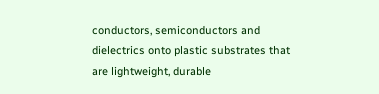conductors, semiconductors and dielectrics onto plastic substrates that are lightweight, durable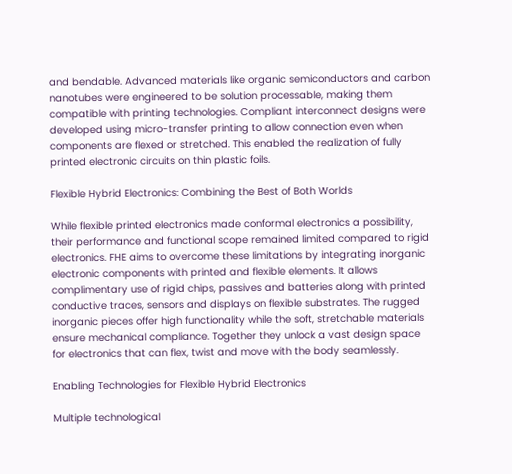and bendable. Advanced materials like organic semiconductors and carbon nanotubes were engineered to be solution processable, making them compatible with printing technologies. Compliant interconnect designs were developed using micro-transfer printing to allow connection even when components are flexed or stretched. This enabled the realization of fully printed electronic circuits on thin plastic foils.

Flexible Hybrid Electronics: Combining the Best of Both Worlds

While flexible printed electronics made conformal electronics a possibility, their performance and functional scope remained limited compared to rigid electronics. FHE aims to overcome these limitations by integrating inorganic electronic components with printed and flexible elements. It allows complimentary use of rigid chips, passives and batteries along with printed conductive traces, sensors and displays on flexible substrates. The rugged inorganic pieces offer high functionality while the soft, stretchable materials ensure mechanical compliance. Together they unlock a vast design space for electronics that can flex, twist and move with the body seamlessly.

Enabling Technologies for Flexible Hybrid Electronics

Multiple technological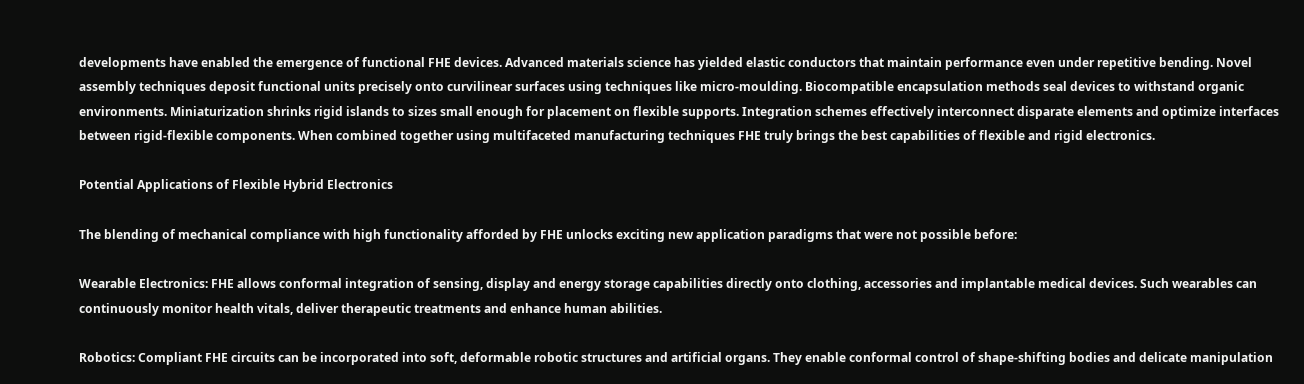developments have enabled the emergence of functional FHE devices. Advanced materials science has yielded elastic conductors that maintain performance even under repetitive bending. Novel assembly techniques deposit functional units precisely onto curvilinear surfaces using techniques like micro-moulding. Biocompatible encapsulation methods seal devices to withstand organic environments. Miniaturization shrinks rigid islands to sizes small enough for placement on flexible supports. Integration schemes effectively interconnect disparate elements and optimize interfaces between rigid-flexible components. When combined together using multifaceted manufacturing techniques FHE truly brings the best capabilities of flexible and rigid electronics.

Potential Applications of Flexible Hybrid Electronics

The blending of mechanical compliance with high functionality afforded by FHE unlocks exciting new application paradigms that were not possible before:

Wearable Electronics: FHE allows conformal integration of sensing, display and energy storage capabilities directly onto clothing, accessories and implantable medical devices. Such wearables can continuously monitor health vitals, deliver therapeutic treatments and enhance human abilities.

Robotics: Compliant FHE circuits can be incorporated into soft, deformable robotic structures and artificial organs. They enable conformal control of shape-shifting bodies and delicate manipulation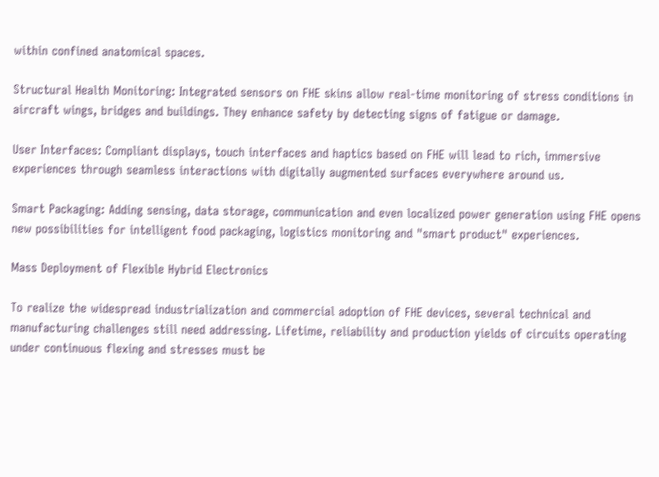within confined anatomical spaces.

Structural Health Monitoring: Integrated sensors on FHE skins allow real-time monitoring of stress conditions in aircraft wings, bridges and buildings. They enhance safety by detecting signs of fatigue or damage.

User Interfaces: Compliant displays, touch interfaces and haptics based on FHE will lead to rich, immersive experiences through seamless interactions with digitally augmented surfaces everywhere around us.

Smart Packaging: Adding sensing, data storage, communication and even localized power generation using FHE opens new possibilities for intelligent food packaging, logistics monitoring and "smart product" experiences.

Mass Deployment of Flexible Hybrid Electronics

To realize the widespread industrialization and commercial adoption of FHE devices, several technical and manufacturing challenges still need addressing. Lifetime, reliability and production yields of circuits operating under continuous flexing and stresses must be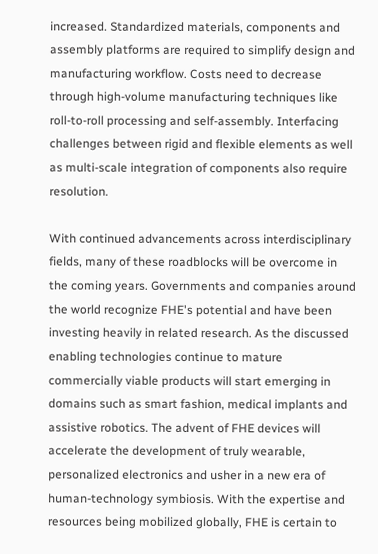increased. Standardized materials, components and assembly platforms are required to simplify design and manufacturing workflow. Costs need to decrease through high-volume manufacturing techniques like roll-to-roll processing and self-assembly. Interfacing challenges between rigid and flexible elements as well as multi-scale integration of components also require resolution.

With continued advancements across interdisciplinary fields, many of these roadblocks will be overcome in the coming years. Governments and companies around the world recognize FHE's potential and have been investing heavily in related research. As the discussed enabling technologies continue to mature commercially viable products will start emerging in domains such as smart fashion, medical implants and assistive robotics. The advent of FHE devices will accelerate the development of truly wearable, personalized electronics and usher in a new era of human-technology symbiosis. With the expertise and resources being mobilized globally, FHE is certain to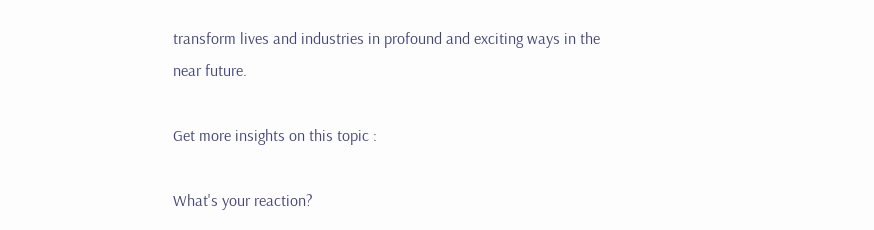transform lives and industries in profound and exciting ways in the near future.

Get more insights on this topic :

What's your reaction?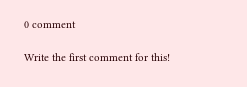0 comment

Write the first comment for this!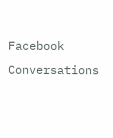Facebook Conversations